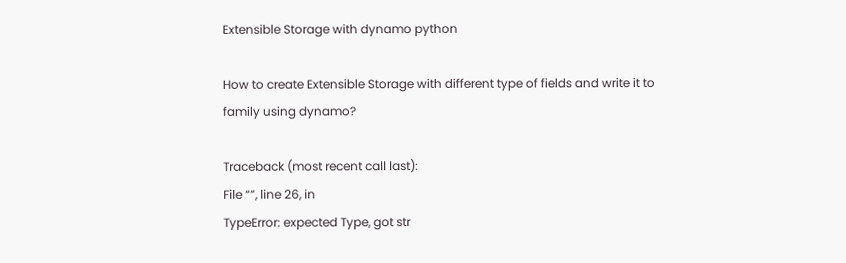Extensible Storage with dynamo python

How to create Extensible Storage with different type of fields and write it to family using dynamo?

Traceback (most recent call last):
File “”, line 26, in
TypeError: expected Type, got str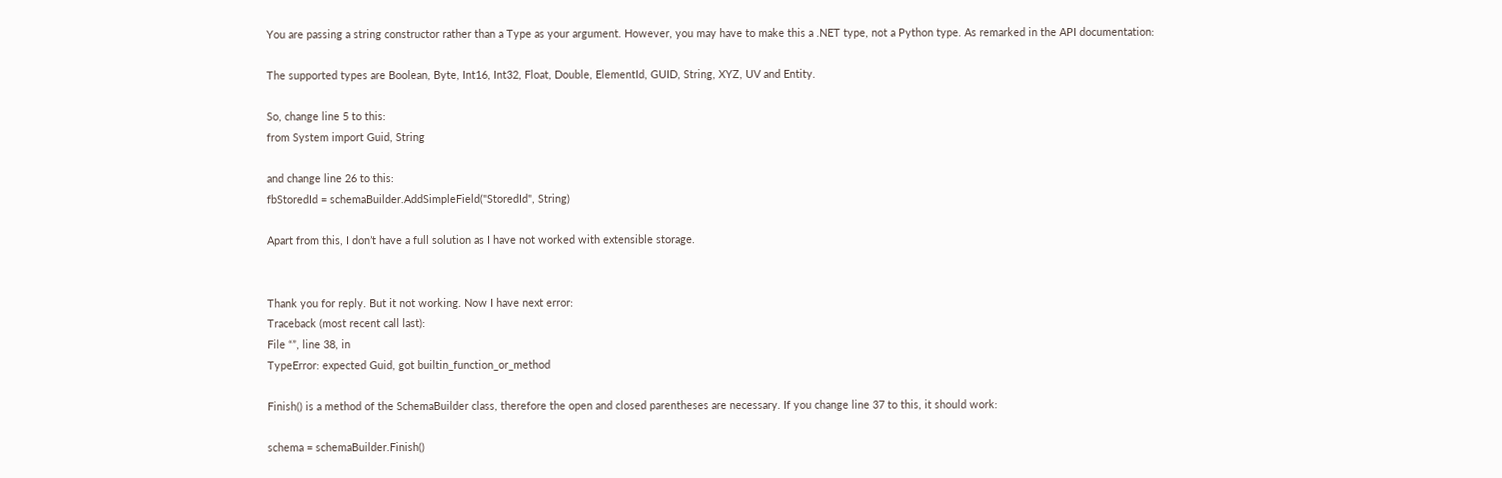You are passing a string constructor rather than a Type as your argument. However, you may have to make this a .NET type, not a Python type. As remarked in the API documentation:

The supported types are Boolean, Byte, Int16, Int32, Float, Double, ElementId, GUID, String, XYZ, UV and Entity.

So, change line 5 to this:
from System import Guid, String

and change line 26 to this:
fbStoredId = schemaBuilder.AddSimpleField("StoredId", String)

Apart from this, I don’t have a full solution as I have not worked with extensible storage.


Thank you for reply. But it not working. Now I have next error:
Traceback (most recent call last):
File “”, line 38, in
TypeError: expected Guid, got builtin_function_or_method

Finish() is a method of the SchemaBuilder class, therefore the open and closed parentheses are necessary. If you change line 37 to this, it should work:

schema = schemaBuilder.Finish()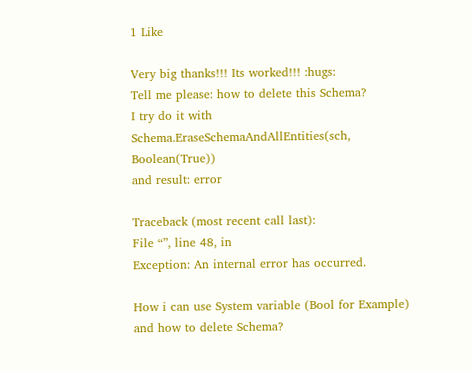1 Like

Very big thanks!!! Its worked!!! :hugs:
Tell me please: how to delete this Schema?
I try do it with Schema.EraseSchemaAndAllEntities(sch, Boolean(True))
and result: error

Traceback (most recent call last):
File “”, line 48, in
Exception: An internal error has occurred.

How i can use System variable (Bool for Example) and how to delete Schema?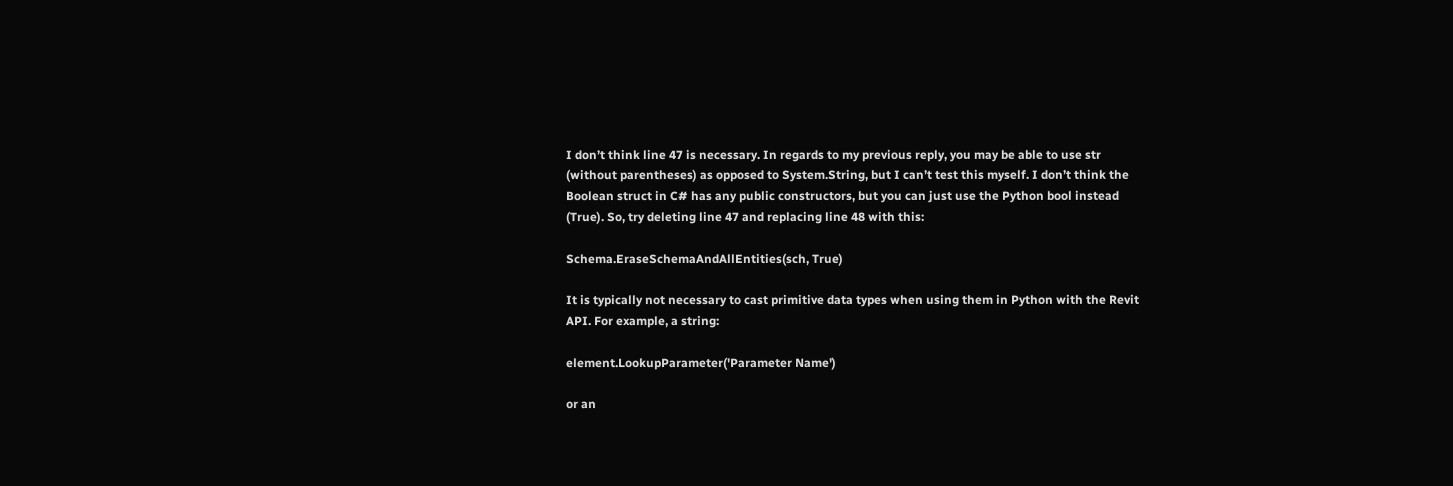I don’t think line 47 is necessary. In regards to my previous reply, you may be able to use str (without parentheses) as opposed to System.String, but I can’t test this myself. I don’t think the Boolean struct in C# has any public constructors, but you can just use the Python bool instead (True). So, try deleting line 47 and replacing line 48 with this:

Schema.EraseSchemaAndAllEntities(sch, True)

It is typically not necessary to cast primitive data types when using them in Python with the Revit API. For example, a string:

element.LookupParameter('Parameter Name')

or an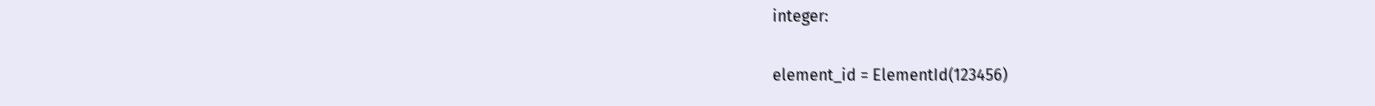integer:

element_id = ElementId(123456)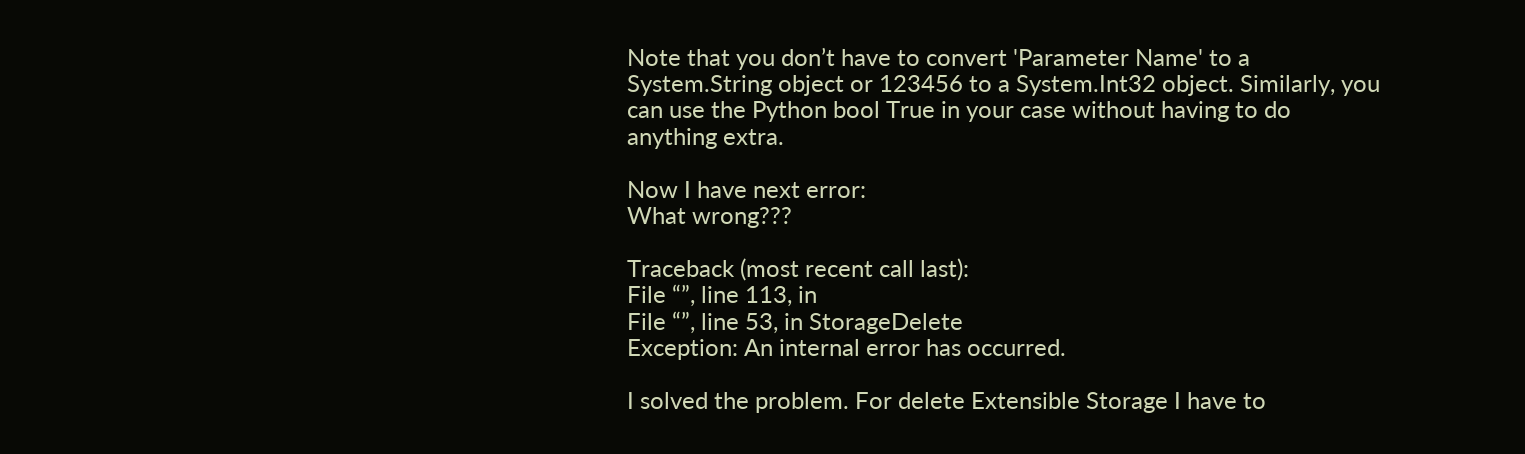Note that you don’t have to convert 'Parameter Name' to a System.String object or 123456 to a System.Int32 object. Similarly, you can use the Python bool True in your case without having to do anything extra.

Now I have next error:
What wrong???

Traceback (most recent call last):
File “”, line 113, in
File “”, line 53, in StorageDelete
Exception: An internal error has occurred.

I solved the problem. For delete Extensible Storage I have to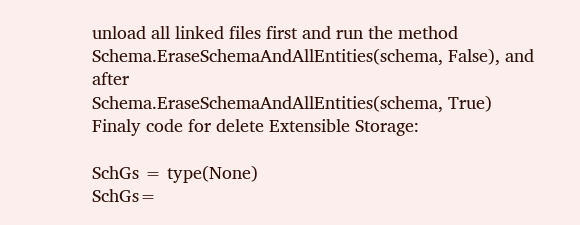unload all linked files first and run the method Schema.EraseSchemaAndAllEntities(schema, False), and after
Schema.EraseSchemaAndAllEntities(schema, True)
Finaly code for delete Extensible Storage:

SchGs = type(None)
SchGs=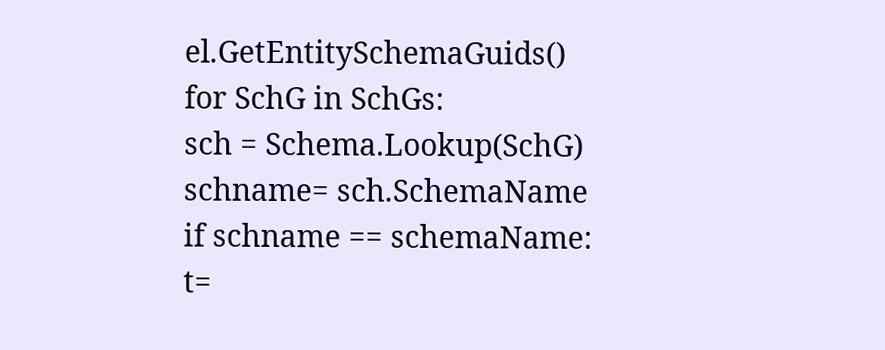el.GetEntitySchemaGuids()
for SchG in SchGs:
sch = Schema.Lookup(SchG)
schname= sch.SchemaName
if schname == schemaName:
t=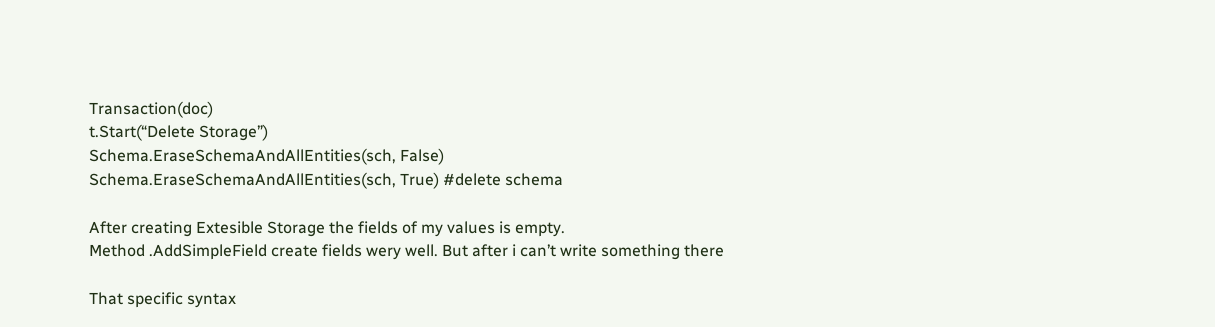Transaction(doc)
t.Start(“Delete Storage”)
Schema.EraseSchemaAndAllEntities(sch, False)
Schema.EraseSchemaAndAllEntities(sch, True) #delete schema

After creating Extesible Storage the fields of my values is empty.
Method .AddSimpleField create fields wery well. But after i can’t write something there

That specific syntax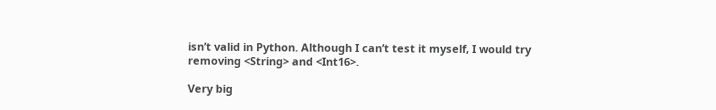isn’t valid in Python. Although I can’t test it myself, I would try removing <String> and <Int16>.

Very big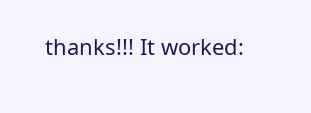thanks!!! It worked: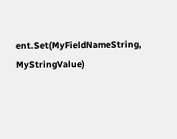ent.Set(MyFieldNameString, MyStringValue)